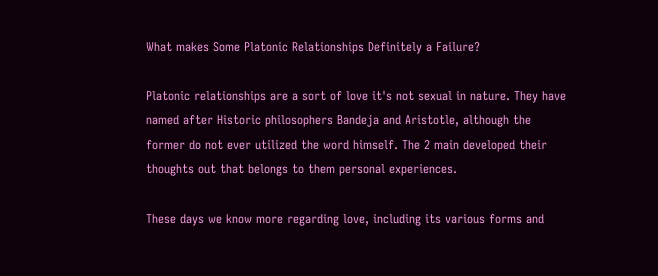What makes Some Platonic Relationships Definitely a Failure?

Platonic relationships are a sort of love it's not sexual in nature. They have named after Historic philosophers Bandeja and Aristotle, although the former do not ever utilized the word himself. The 2 main developed their thoughts out that belongs to them personal experiences.

These days we know more regarding love, including its various forms and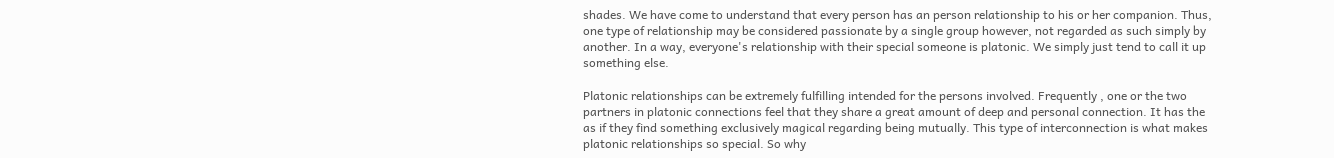shades. We have come to understand that every person has an person relationship to his or her companion. Thus, one type of relationship may be considered passionate by a single group however, not regarded as such simply by another. In a way, everyone's relationship with their special someone is platonic. We simply just tend to call it up something else.

Platonic relationships can be extremely fulfilling intended for the persons involved. Frequently , one or the two partners in platonic connections feel that they share a great amount of deep and personal connection. It has the as if they find something exclusively magical regarding being mutually. This type of interconnection is what makes platonic relationships so special. So why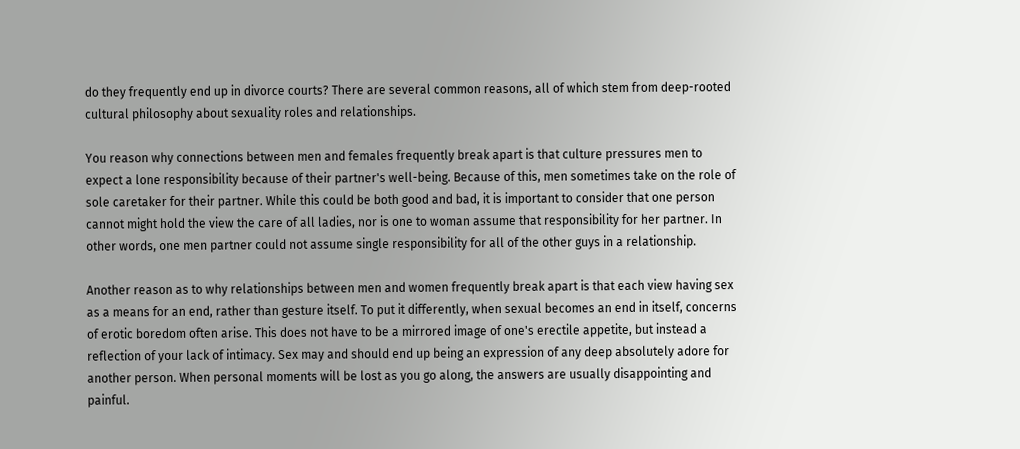do they frequently end up in divorce courts? There are several common reasons, all of which stem from deep-rooted cultural philosophy about sexuality roles and relationships.

You reason why connections between men and females frequently break apart is that culture pressures men to expect a lone responsibility because of their partner's well-being. Because of this, men sometimes take on the role of sole caretaker for their partner. While this could be both good and bad, it is important to consider that one person cannot might hold the view the care of all ladies, nor is one to woman assume that responsibility for her partner. In other words, one men partner could not assume single responsibility for all of the other guys in a relationship.

Another reason as to why relationships between men and women frequently break apart is that each view having sex as a means for an end, rather than gesture itself. To put it differently, when sexual becomes an end in itself, concerns of erotic boredom often arise. This does not have to be a mirrored image of one's erectile appetite, but instead a reflection of your lack of intimacy. Sex may and should end up being an expression of any deep absolutely adore for another person. When personal moments will be lost as you go along, the answers are usually disappointing and painful.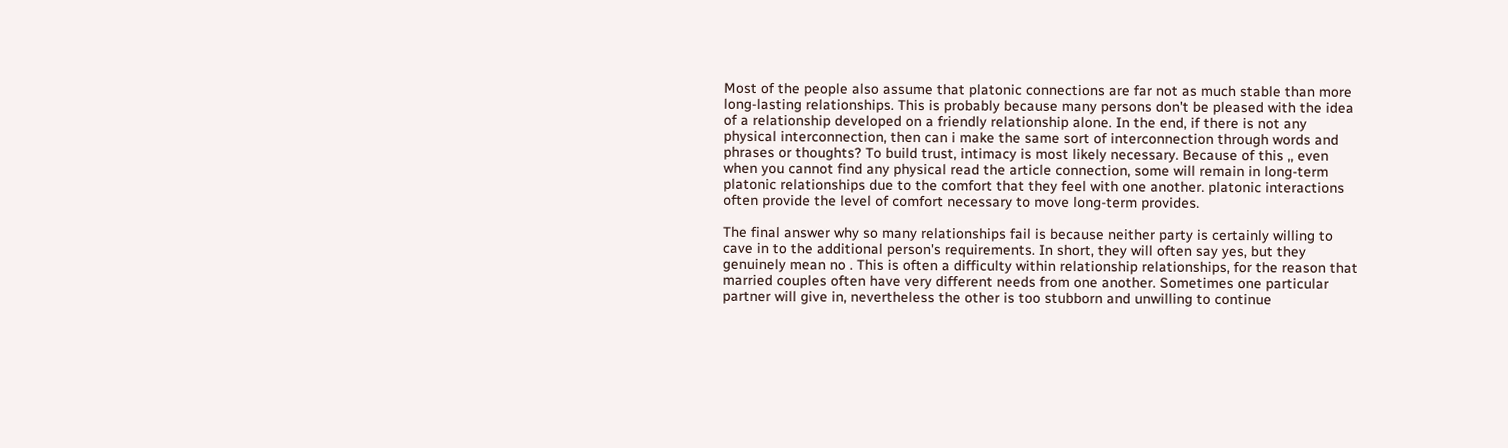Most of the people also assume that platonic connections are far not as much stable than more long-lasting relationships. This is probably because many persons don't be pleased with the idea of a relationship developed on a friendly relationship alone. In the end, if there is not any physical interconnection, then can i make the same sort of interconnection through words and phrases or thoughts? To build trust, intimacy is most likely necessary. Because of this ,, even when you cannot find any physical read the article connection, some will remain in long-term platonic relationships due to the comfort that they feel with one another. platonic interactions often provide the level of comfort necessary to move long-term provides.

The final answer why so many relationships fail is because neither party is certainly willing to cave in to the additional person's requirements. In short, they will often say yes, but they genuinely mean no . This is often a difficulty within relationship relationships, for the reason that married couples often have very different needs from one another. Sometimes one particular partner will give in, nevertheless the other is too stubborn and unwilling to continue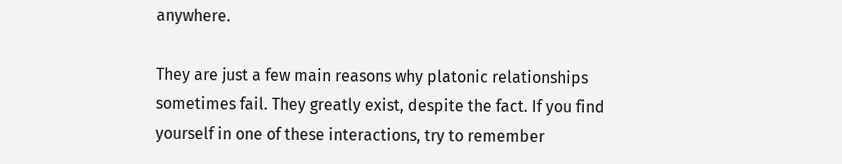anywhere.

They are just a few main reasons why platonic relationships sometimes fail. They greatly exist, despite the fact. If you find yourself in one of these interactions, try to remember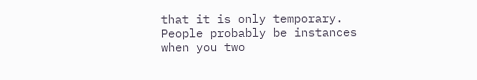that it is only temporary. People probably be instances when you two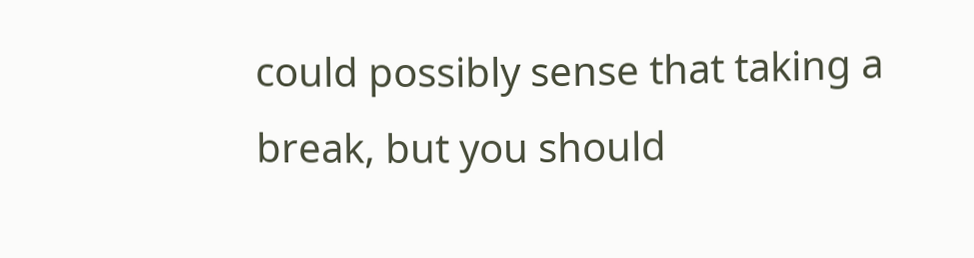could possibly sense that taking a break, but you should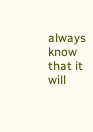always know that it will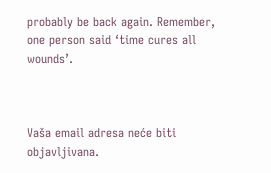probably be back again. Remember, one person said ‘time cures all wounds’.



Vaša email adresa neće biti objavljivana.